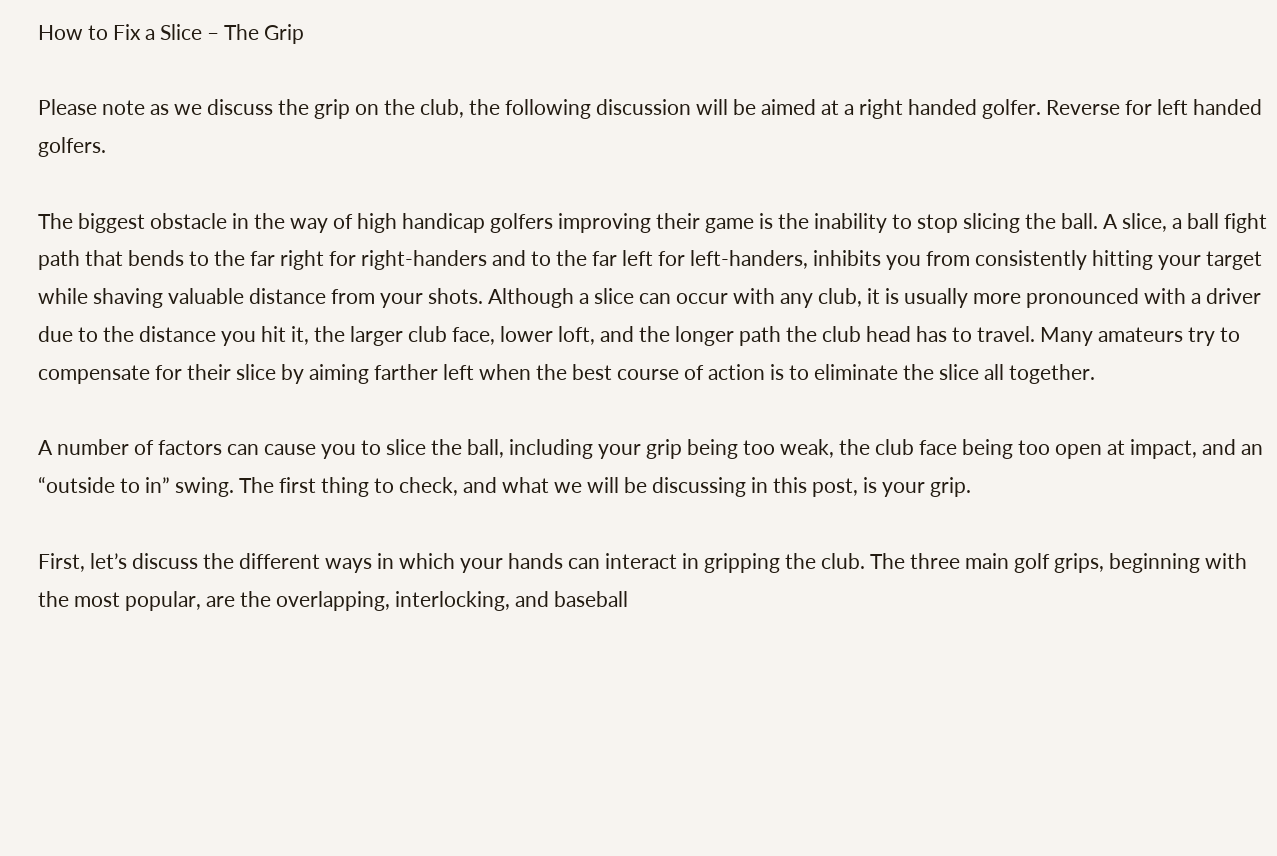How to Fix a Slice – The Grip

Please note as we discuss the grip on the club, the following discussion will be aimed at a right handed golfer. Reverse for left handed golfers.

The biggest obstacle in the way of high handicap golfers improving their game is the inability to stop slicing the ball. A slice, a ball fight path that bends to the far right for right-handers and to the far left for left-handers, inhibits you from consistently hitting your target while shaving valuable distance from your shots. Although a slice can occur with any club, it is usually more pronounced with a driver due to the distance you hit it, the larger club face, lower loft, and the longer path the club head has to travel. Many amateurs try to compensate for their slice by aiming farther left when the best course of action is to eliminate the slice all together.

A number of factors can cause you to slice the ball, including your grip being too weak, the club face being too open at impact, and an “outside to in” swing. The first thing to check, and what we will be discussing in this post, is your grip.

First, let’s discuss the different ways in which your hands can interact in gripping the club. The three main golf grips, beginning with the most popular, are the overlapping, interlocking, and baseball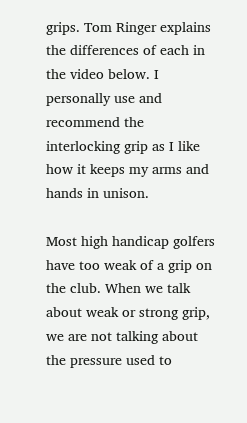grips. Tom Ringer explains the differences of each in the video below. I personally use and recommend the interlocking grip as I like how it keeps my arms and hands in unison.

Most high handicap golfers have too weak of a grip on the club. When we talk about weak or strong grip, we are not talking about the pressure used to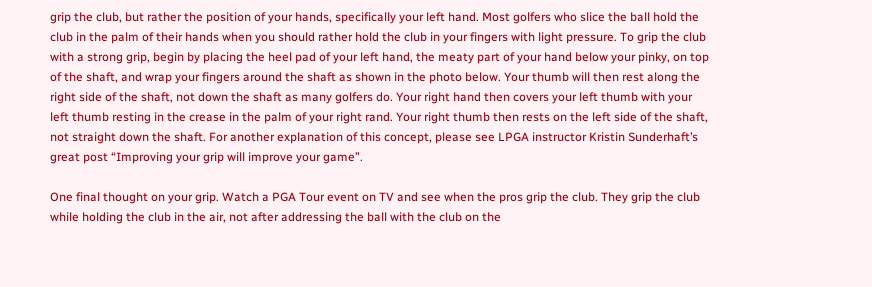grip the club, but rather the position of your hands, specifically your left hand. Most golfers who slice the ball hold the club in the palm of their hands when you should rather hold the club in your fingers with light pressure. To grip the club with a strong grip, begin by placing the heel pad of your left hand, the meaty part of your hand below your pinky, on top of the shaft, and wrap your fingers around the shaft as shown in the photo below. Your thumb will then rest along the right side of the shaft, not down the shaft as many golfers do. Your right hand then covers your left thumb with your left thumb resting in the crease in the palm of your right rand. Your right thumb then rests on the left side of the shaft, not straight down the shaft. For another explanation of this concept, please see LPGA instructor Kristin Sunderhaft’s great post “Improving your grip will improve your game”.

One final thought on your grip. Watch a PGA Tour event on TV and see when the pros grip the club. They grip the club while holding the club in the air, not after addressing the ball with the club on the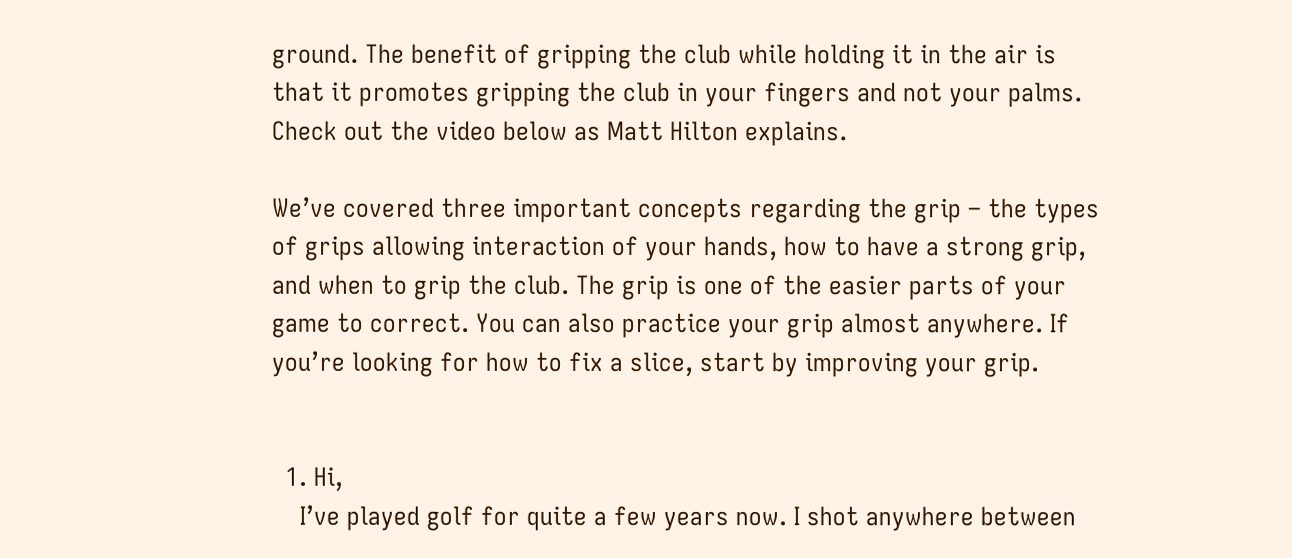ground. The benefit of gripping the club while holding it in the air is that it promotes gripping the club in your fingers and not your palms. Check out the video below as Matt Hilton explains.

We’ve covered three important concepts regarding the grip – the types of grips allowing interaction of your hands, how to have a strong grip, and when to grip the club. The grip is one of the easier parts of your game to correct. You can also practice your grip almost anywhere. If you’re looking for how to fix a slice, start by improving your grip.


  1. Hi,
    I’ve played golf for quite a few years now. I shot anywhere between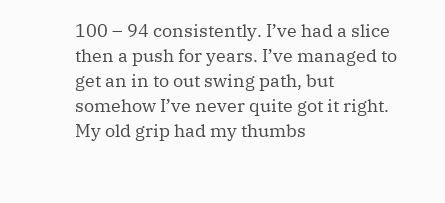100 – 94 consistently. I’ve had a slice then a push for years. I’ve managed to get an in to out swing path, but somehow I’ve never quite got it right. My old grip had my thumbs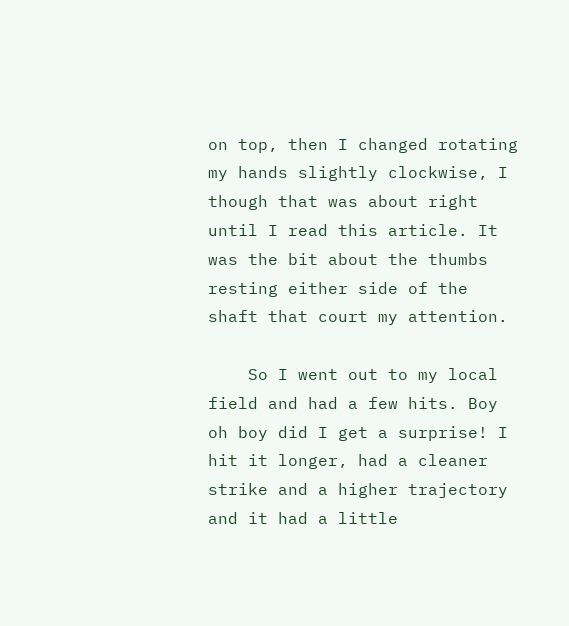on top, then I changed rotating my hands slightly clockwise, I though that was about right until I read this article. It was the bit about the thumbs resting either side of the shaft that court my attention.

    So I went out to my local field and had a few hits. Boy oh boy did I get a surprise! I hit it longer, had a cleaner strike and a higher trajectory and it had a little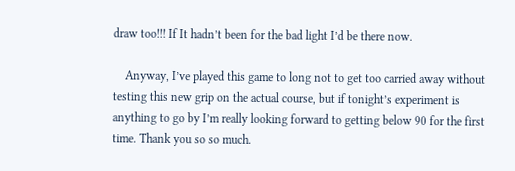draw too!!! If It hadn’t been for the bad light I’d be there now.

    Anyway, I’ve played this game to long not to get too carried away without testing this new grip on the actual course, but if tonight’s experiment is anything to go by I’m really looking forward to getting below 90 for the first time. Thank you so so much.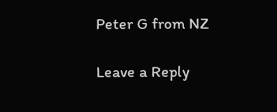Peter G from NZ

Leave a Reply